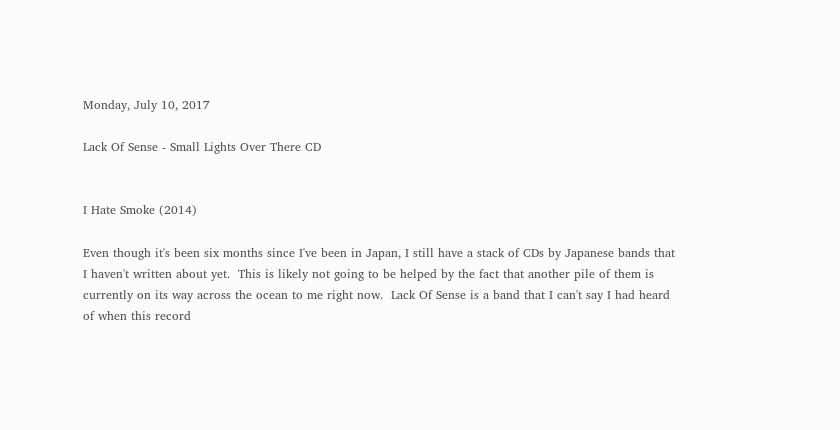Monday, July 10, 2017

Lack Of Sense - Small Lights Over There CD


I Hate Smoke (2014)

Even though it's been six months since I've been in Japan, I still have a stack of CDs by Japanese bands that I haven't written about yet.  This is likely not going to be helped by the fact that another pile of them is currently on its way across the ocean to me right now.  Lack Of Sense is a band that I can't say I had heard of when this record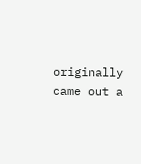originally came out a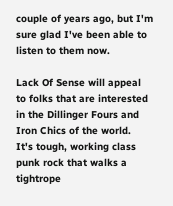couple of years ago, but I'm sure glad I've been able to listen to them now.

Lack Of Sense will appeal to folks that are interested in the Dillinger Fours and Iron Chics of the world.  It's tough, working class punk rock that walks a tightrope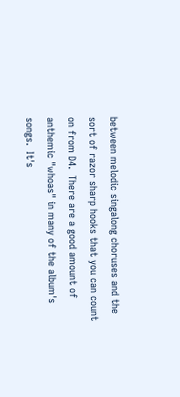between melodic singalong choruses and the sort of razor sharp hooks that you can count on from D4.  There are a good amount of anthemic "whoas" in many of the album's songs.  It's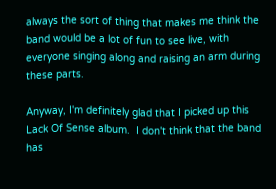always the sort of thing that makes me think the band would be a lot of fun to see live, with everyone singing along and raising an arm during these parts.

Anyway, I'm definitely glad that I picked up this Lack Of Sense album.  I don't think that the band has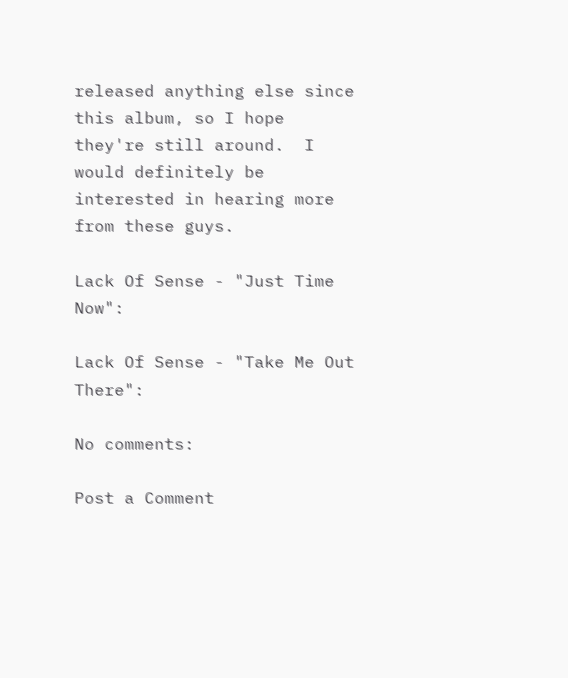released anything else since this album, so I hope they're still around.  I would definitely be interested in hearing more from these guys.

Lack Of Sense - "Just Time Now":

Lack Of Sense - "Take Me Out There":

No comments:

Post a Comment